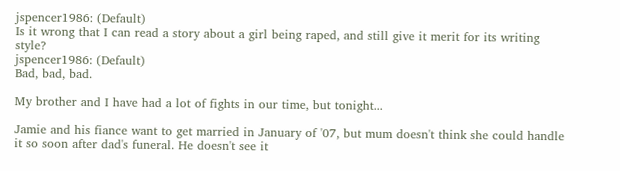jspencer1986: (Default)
Is it wrong that I can read a story about a girl being raped, and still give it merit for its writing style?
jspencer1986: (Default)
Bad, bad, bad.

My brother and I have had a lot of fights in our time, but tonight...

Jamie and his fiance want to get married in January of '07, but mum doesn't think she could handle it so soon after dad's funeral. He doesn't see it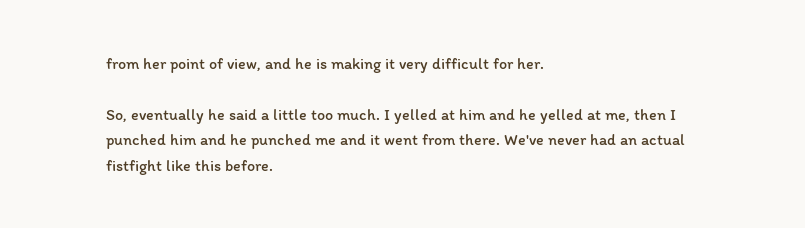from her point of view, and he is making it very difficult for her.

So, eventually he said a little too much. I yelled at him and he yelled at me, then I punched him and he punched me and it went from there. We've never had an actual fistfight like this before.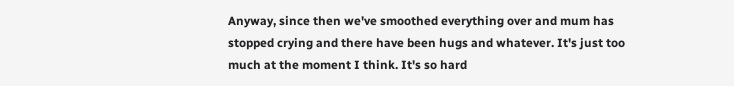Anyway, since then we've smoothed everything over and mum has stopped crying and there have been hugs and whatever. It's just too much at the moment I think. It's so hard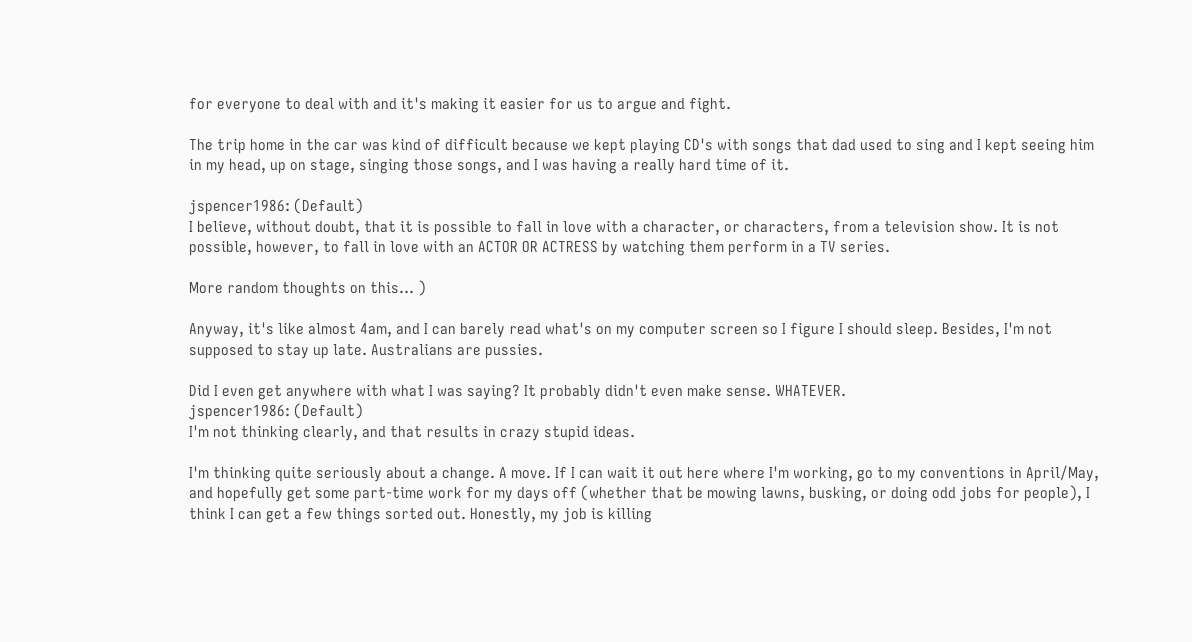for everyone to deal with and it's making it easier for us to argue and fight.

The trip home in the car was kind of difficult because we kept playing CD's with songs that dad used to sing and I kept seeing him in my head, up on stage, singing those songs, and I was having a really hard time of it.

jspencer1986: (Default)
I believe, without doubt, that it is possible to fall in love with a character, or characters, from a television show. It is not possible, however, to fall in love with an ACTOR OR ACTRESS by watching them perform in a TV series.

More random thoughts on this... )

Anyway, it's like almost 4am, and I can barely read what's on my computer screen so I figure I should sleep. Besides, I'm not supposed to stay up late. Australians are pussies.

Did I even get anywhere with what I was saying? It probably didn't even make sense. WHATEVER.
jspencer1986: (Default)
I'm not thinking clearly, and that results in crazy stupid ideas.

I'm thinking quite seriously about a change. A move. If I can wait it out here where I'm working, go to my conventions in April/May, and hopefully get some part-time work for my days off (whether that be mowing lawns, busking, or doing odd jobs for people), I think I can get a few things sorted out. Honestly, my job is killing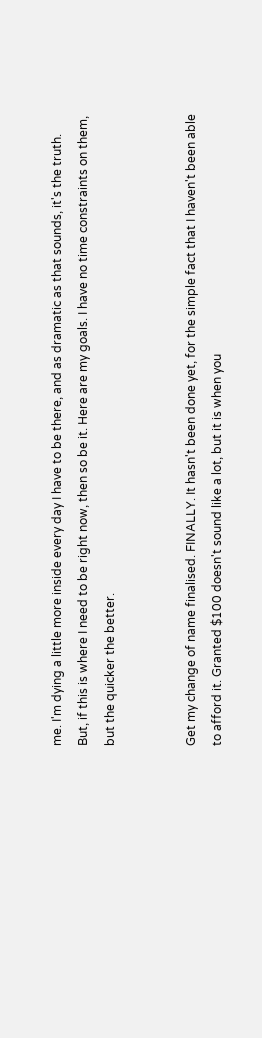me. I'm dying a little more inside every day I have to be there, and as dramatic as that sounds, it's the truth. But, if this is where I need to be right now, then so be it. Here are my goals. I have no time constraints on them, but the quicker the better.


Get my change of name finalised. FINALLY. It hasn't been done yet, for the simple fact that I haven't been able to afford it. Granted $100 doesn't sound like a lot, but it is when you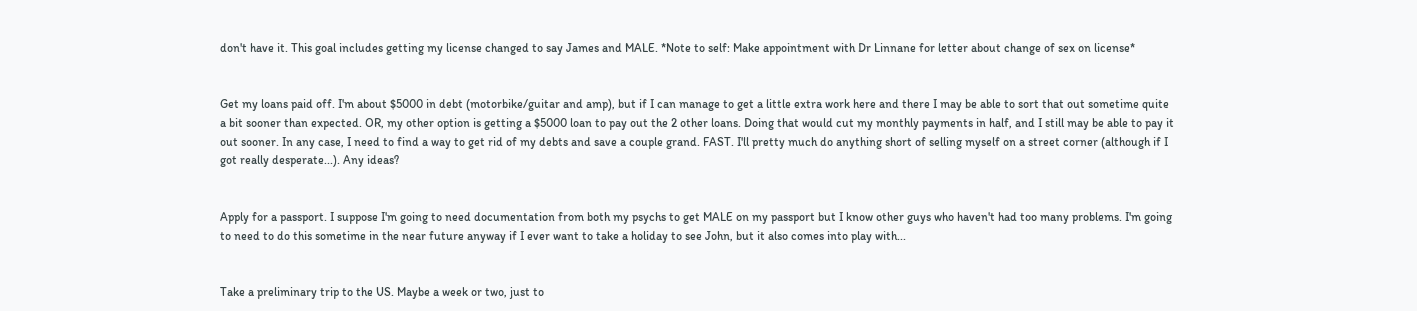don't have it. This goal includes getting my license changed to say James and MALE. *Note to self: Make appointment with Dr Linnane for letter about change of sex on license*


Get my loans paid off. I'm about $5000 in debt (motorbike/guitar and amp), but if I can manage to get a little extra work here and there I may be able to sort that out sometime quite a bit sooner than expected. OR, my other option is getting a $5000 loan to pay out the 2 other loans. Doing that would cut my monthly payments in half, and I still may be able to pay it out sooner. In any case, I need to find a way to get rid of my debts and save a couple grand. FAST. I'll pretty much do anything short of selling myself on a street corner (although if I got really desperate...). Any ideas?


Apply for a passport. I suppose I'm going to need documentation from both my psychs to get MALE on my passport but I know other guys who haven't had too many problems. I'm going to need to do this sometime in the near future anyway if I ever want to take a holiday to see John, but it also comes into play with...


Take a preliminary trip to the US. Maybe a week or two, just to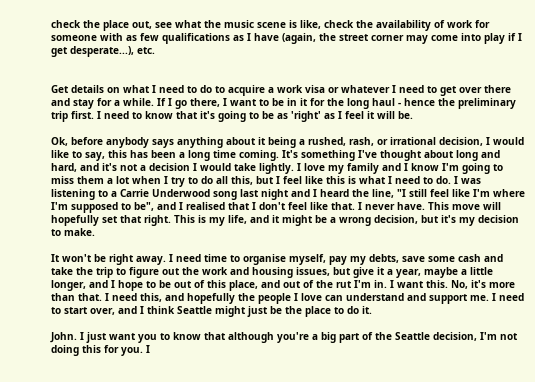check the place out, see what the music scene is like, check the availability of work for someone with as few qualifications as I have (again, the street corner may come into play if I get desperate...), etc.


Get details on what I need to do to acquire a work visa or whatever I need to get over there and stay for a while. If I go there, I want to be in it for the long haul - hence the preliminary trip first. I need to know that it's going to be as 'right' as I feel it will be.

Ok, before anybody says anything about it being a rushed, rash, or irrational decision, I would like to say, this has been a long time coming. It's something I've thought about long and hard, and it's not a decision I would take lightly. I love my family and I know I'm going to miss them a lot when I try to do all this, but I feel like this is what I need to do. I was listening to a Carrie Underwood song last night and I heard the line, "I still feel like I'm where I'm supposed to be", and I realised that I don't feel like that. I never have. This move will hopefully set that right. This is my life, and it might be a wrong decision, but it's my decision to make.

It won't be right away. I need time to organise myself, pay my debts, save some cash and take the trip to figure out the work and housing issues, but give it a year, maybe a little longer, and I hope to be out of this place, and out of the rut I'm in. I want this. No, it's more than that. I need this, and hopefully the people I love can understand and support me. I need to start over, and I think Seattle might just be the place to do it.

John. I just want you to know that although you're a big part of the Seattle decision, I'm not doing this for you. I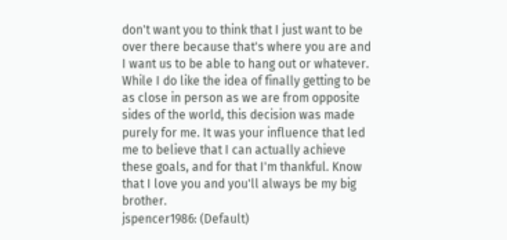don't want you to think that I just want to be over there because that's where you are and I want us to be able to hang out or whatever. While I do like the idea of finally getting to be as close in person as we are from opposite sides of the world, this decision was made purely for me. It was your influence that led me to believe that I can actually achieve these goals, and for that I'm thankful. Know that I love you and you'll always be my big brother.
jspencer1986: (Default)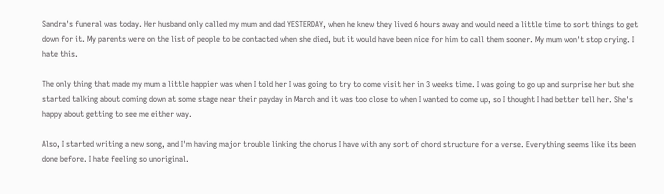Sandra's funeral was today. Her husband only called my mum and dad YESTERDAY, when he knew they lived 6 hours away and would need a little time to sort things to get down for it. My parents were on the list of people to be contacted when she died, but it would have been nice for him to call them sooner. My mum won't stop crying. I hate this.

The only thing that made my mum a little happier was when I told her I was going to try to come visit her in 3 weeks time. I was going to go up and surprise her but she started talking about coming down at some stage near their payday in March and it was too close to when I wanted to come up, so I thought I had better tell her. She's happy about getting to see me either way.

Also, I started writing a new song, and I'm having major trouble linking the chorus I have with any sort of chord structure for a verse. Everything seems like its been done before. I hate feeling so unoriginal.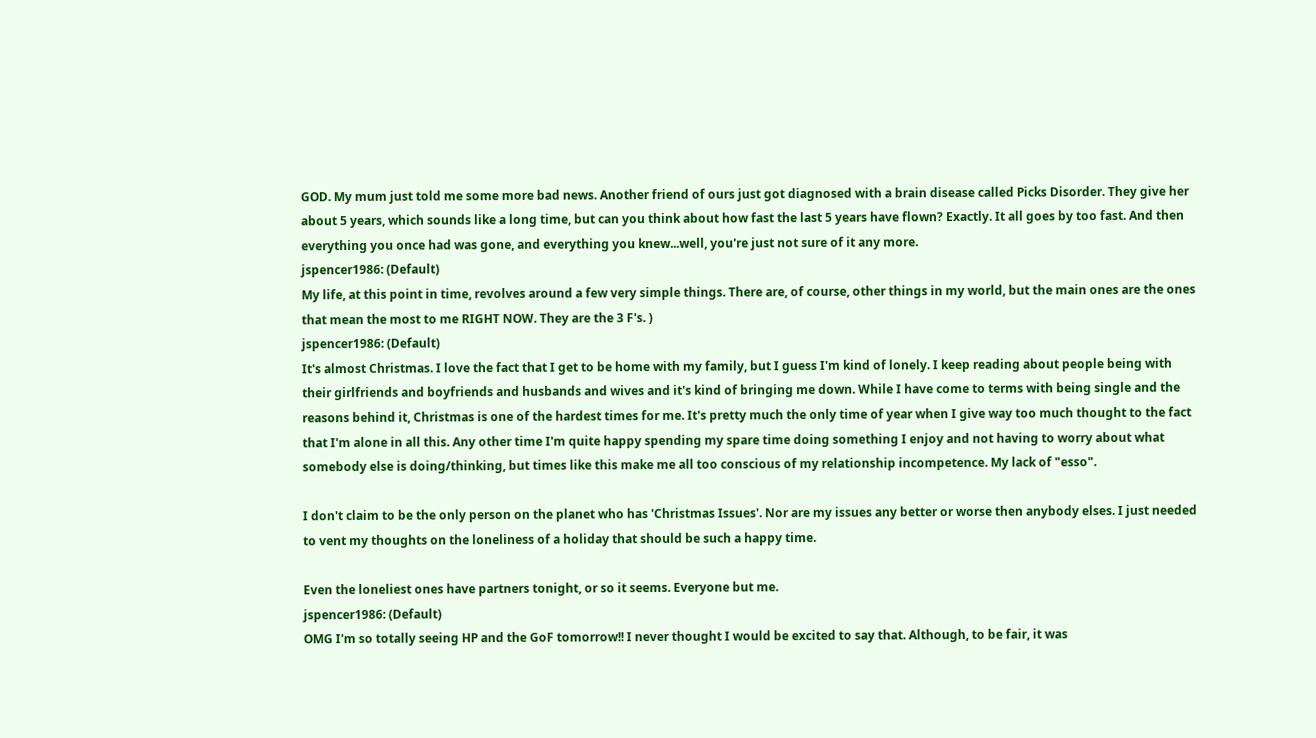GOD. My mum just told me some more bad news. Another friend of ours just got diagnosed with a brain disease called Picks Disorder. They give her about 5 years, which sounds like a long time, but can you think about how fast the last 5 years have flown? Exactly. It all goes by too fast. And then everything you once had was gone, and everything you knew...well, you're just not sure of it any more.
jspencer1986: (Default)
My life, at this point in time, revolves around a few very simple things. There are, of course, other things in my world, but the main ones are the ones that mean the most to me RIGHT NOW. They are the 3 F's. )
jspencer1986: (Default)
It's almost Christmas. I love the fact that I get to be home with my family, but I guess I'm kind of lonely. I keep reading about people being with their girlfriends and boyfriends and husbands and wives and it's kind of bringing me down. While I have come to terms with being single and the reasons behind it, Christmas is one of the hardest times for me. It's pretty much the only time of year when I give way too much thought to the fact that I'm alone in all this. Any other time I'm quite happy spending my spare time doing something I enjoy and not having to worry about what somebody else is doing/thinking, but times like this make me all too conscious of my relationship incompetence. My lack of "esso".

I don't claim to be the only person on the planet who has 'Christmas Issues'. Nor are my issues any better or worse then anybody elses. I just needed to vent my thoughts on the loneliness of a holiday that should be such a happy time.

Even the loneliest ones have partners tonight, or so it seems. Everyone but me.
jspencer1986: (Default)
OMG I'm so totally seeing HP and the GoF tomorrow!! I never thought I would be excited to say that. Although, to be fair, it was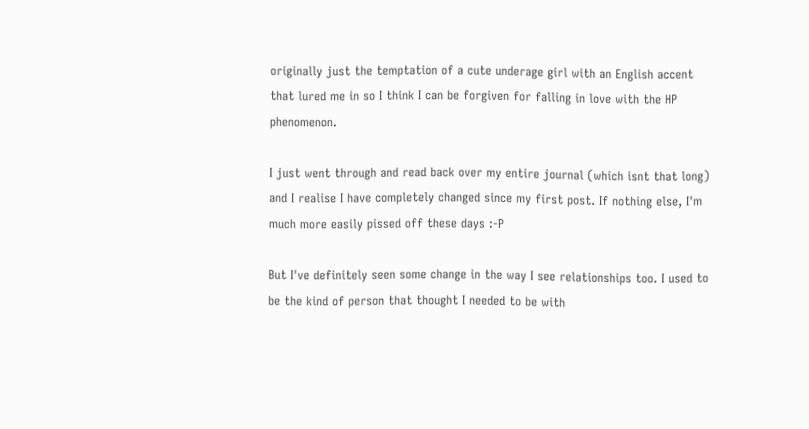originally just the temptation of a cute underage girl with an English accent that lured me in so I think I can be forgiven for falling in love with the HP phenomenon.

I just went through and read back over my entire journal (which isnt that long) and I realise I have completely changed since my first post. If nothing else, I'm much more easily pissed off these days :-P

But I've definitely seen some change in the way I see relationships too. I used to be the kind of person that thought I needed to be with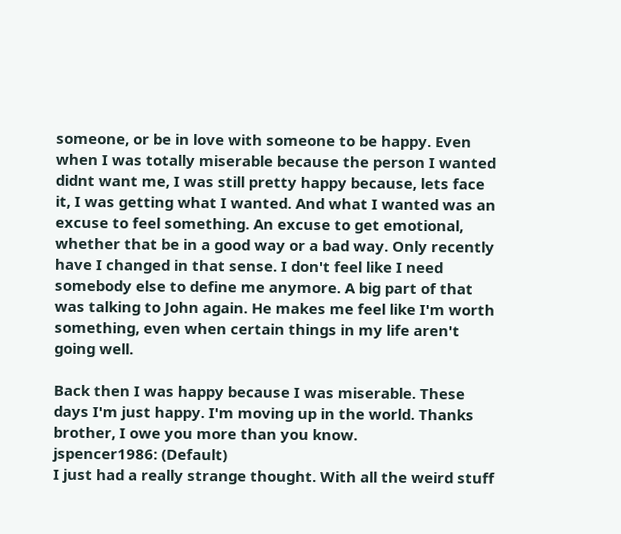someone, or be in love with someone to be happy. Even when I was totally miserable because the person I wanted didnt want me, I was still pretty happy because, lets face it, I was getting what I wanted. And what I wanted was an excuse to feel something. An excuse to get emotional, whether that be in a good way or a bad way. Only recently have I changed in that sense. I don't feel like I need somebody else to define me anymore. A big part of that was talking to John again. He makes me feel like I'm worth something, even when certain things in my life aren't going well.

Back then I was happy because I was miserable. These days I'm just happy. I'm moving up in the world. Thanks brother, I owe you more than you know.
jspencer1986: (Default)
I just had a really strange thought. With all the weird stuff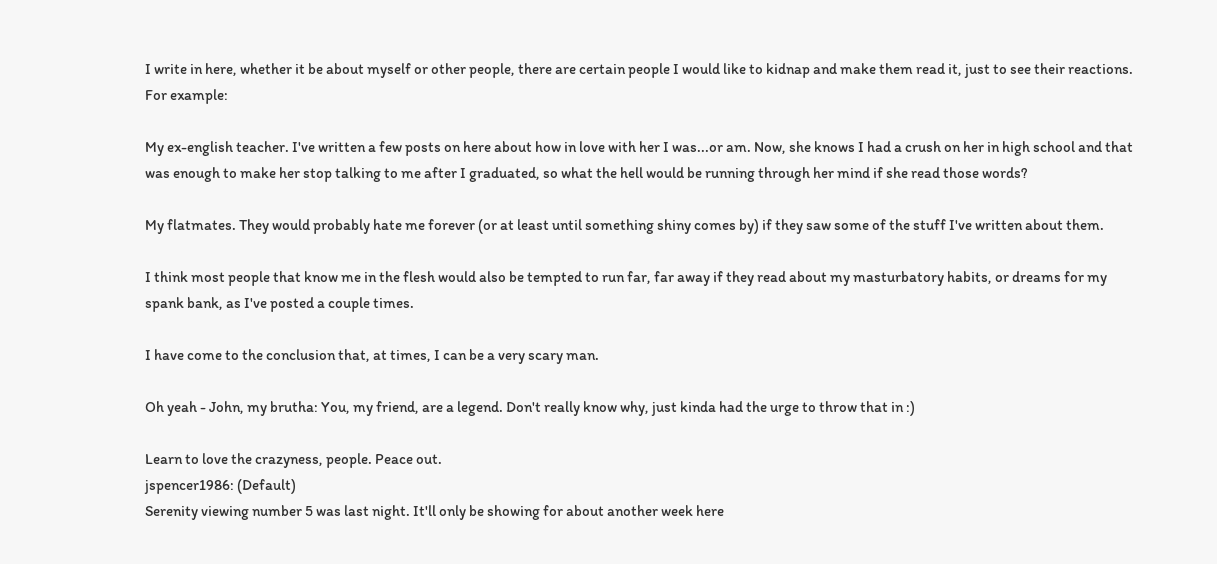I write in here, whether it be about myself or other people, there are certain people I would like to kidnap and make them read it, just to see their reactions. For example:

My ex-english teacher. I've written a few posts on here about how in love with her I was...or am. Now, she knows I had a crush on her in high school and that was enough to make her stop talking to me after I graduated, so what the hell would be running through her mind if she read those words?

My flatmates. They would probably hate me forever (or at least until something shiny comes by) if they saw some of the stuff I've written about them.

I think most people that know me in the flesh would also be tempted to run far, far away if they read about my masturbatory habits, or dreams for my spank bank, as I've posted a couple times.

I have come to the conclusion that, at times, I can be a very scary man.

Oh yeah - John, my brutha: You, my friend, are a legend. Don't really know why, just kinda had the urge to throw that in :)

Learn to love the crazyness, people. Peace out.
jspencer1986: (Default)
Serenity viewing number 5 was last night. It'll only be showing for about another week here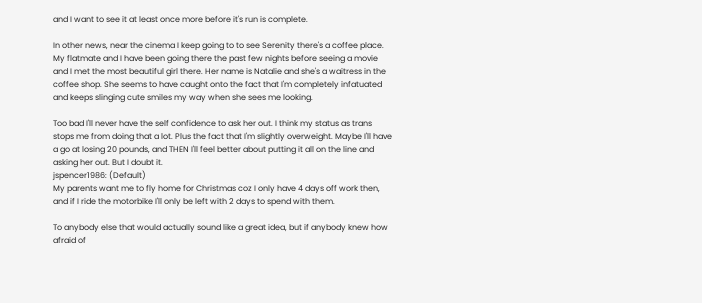and I want to see it at least once more before it's run is complete.

In other news, near the cinema I keep going to to see Serenity there's a coffee place. My flatmate and I have been going there the past few nights before seeing a movie and I met the most beautiful girl there. Her name is Natalie and she's a waitress in the coffee shop. She seems to have caught onto the fact that I'm completely infatuated and keeps slinging cute smiles my way when she sees me looking.

Too bad I'll never have the self confidence to ask her out. I think my status as trans stops me from doing that a lot. Plus the fact that I'm slightly overweight. Maybe I'll have a go at losing 20 pounds, and THEN I'll feel better about putting it all on the line and asking her out. But I doubt it.
jspencer1986: (Default)
My parents want me to fly home for Christmas coz I only have 4 days off work then, and if I ride the motorbike I'll only be left with 2 days to spend with them.

To anybody else that would actually sound like a great idea, but if anybody knew how afraid of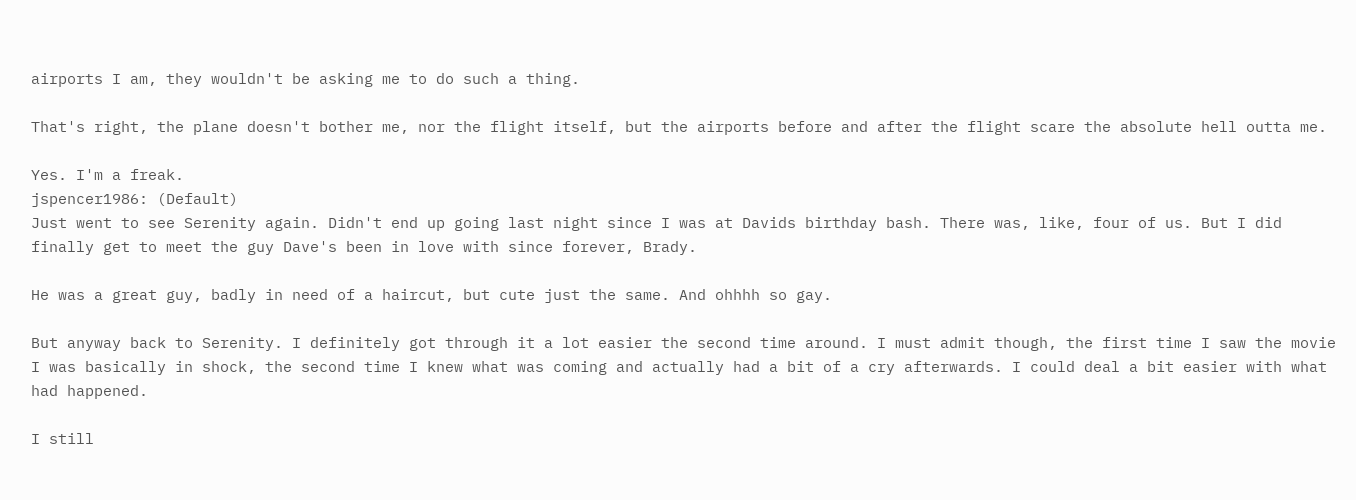airports I am, they wouldn't be asking me to do such a thing.

That's right, the plane doesn't bother me, nor the flight itself, but the airports before and after the flight scare the absolute hell outta me.

Yes. I'm a freak.
jspencer1986: (Default)
Just went to see Serenity again. Didn't end up going last night since I was at Davids birthday bash. There was, like, four of us. But I did finally get to meet the guy Dave's been in love with since forever, Brady.

He was a great guy, badly in need of a haircut, but cute just the same. And ohhhh so gay.

But anyway back to Serenity. I definitely got through it a lot easier the second time around. I must admit though, the first time I saw the movie I was basically in shock, the second time I knew what was coming and actually had a bit of a cry afterwards. I could deal a bit easier with what had happened.

I still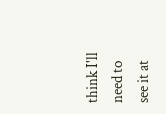think I'll need to see it at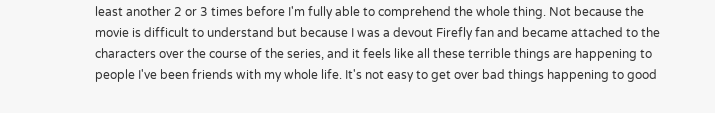least another 2 or 3 times before I'm fully able to comprehend the whole thing. Not because the movie is difficult to understand but because I was a devout Firefly fan and became attached to the characters over the course of the series, and it feels like all these terrible things are happening to people I've been friends with my whole life. It's not easy to get over bad things happening to good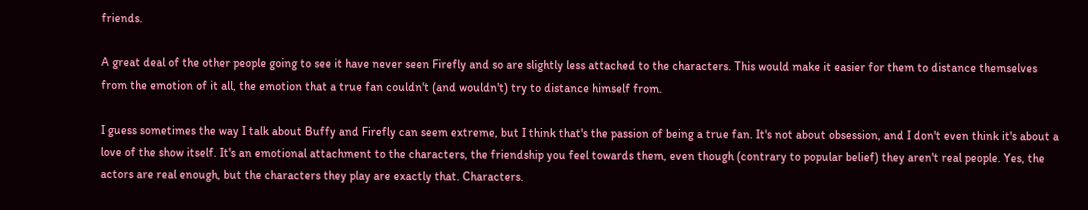friends.

A great deal of the other people going to see it have never seen Firefly and so are slightly less attached to the characters. This would make it easier for them to distance themselves from the emotion of it all, the emotion that a true fan couldn't (and wouldn't) try to distance himself from.

I guess sometimes the way I talk about Buffy and Firefly can seem extreme, but I think that's the passion of being a true fan. It's not about obsession, and I don't even think it's about a love of the show itself. It's an emotional attachment to the characters, the friendship you feel towards them, even though (contrary to popular belief) they aren't real people. Yes, the actors are real enough, but the characters they play are exactly that. Characters.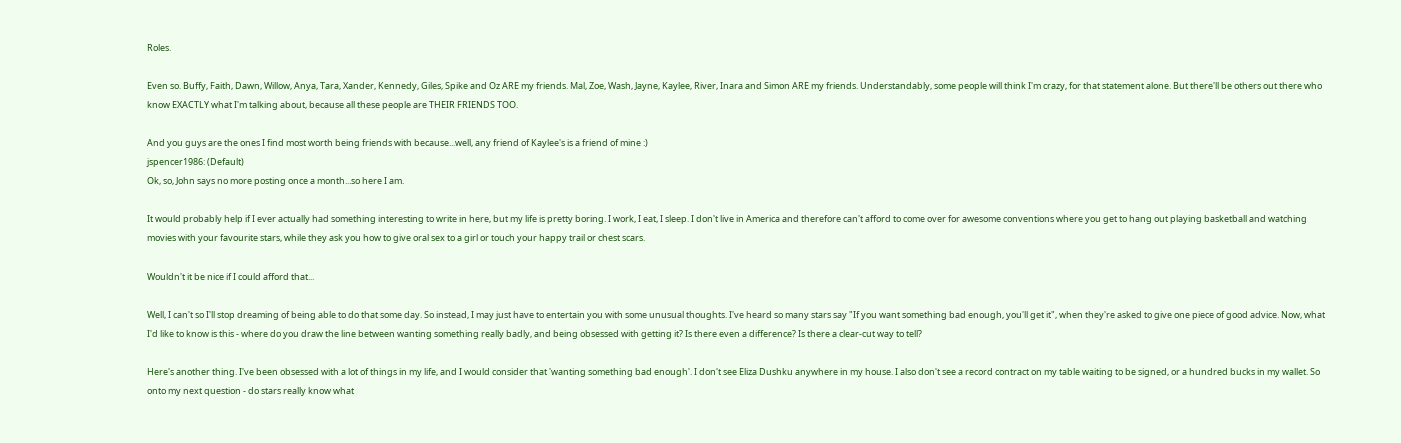Roles.

Even so. Buffy, Faith, Dawn, Willow, Anya, Tara, Xander, Kennedy, Giles, Spike and Oz ARE my friends. Mal, Zoe, Wash, Jayne, Kaylee, River, Inara and Simon ARE my friends. Understandably, some people will think I'm crazy, for that statement alone. But there'll be others out there who know EXACTLY what I'm talking about, because all these people are THEIR FRIENDS TOO.

And you guys are the ones I find most worth being friends with because...well, any friend of Kaylee's is a friend of mine :)
jspencer1986: (Default)
Ok, so, John says no more posting once a month...so here I am.

It would probably help if I ever actually had something interesting to write in here, but my life is pretty boring. I work, I eat, I sleep. I don't live in America and therefore can't afford to come over for awesome conventions where you get to hang out playing basketball and watching movies with your favourite stars, while they ask you how to give oral sex to a girl or touch your happy trail or chest scars.

Wouldn't it be nice if I could afford that...

Well, I can't so I'll stop dreaming of being able to do that some day. So instead, I may just have to entertain you with some unusual thoughts. I've heard so many stars say "If you want something bad enough, you'll get it", when they're asked to give one piece of good advice. Now, what I'd like to know is this - where do you draw the line between wanting something really badly, and being obsessed with getting it? Is there even a difference? Is there a clear-cut way to tell?

Here's another thing. I've been obsessed with a lot of things in my life, and I would consider that 'wanting something bad enough'. I don't see Eliza Dushku anywhere in my house. I also don't see a record contract on my table waiting to be signed, or a hundred bucks in my wallet. So onto my next question - do stars really know what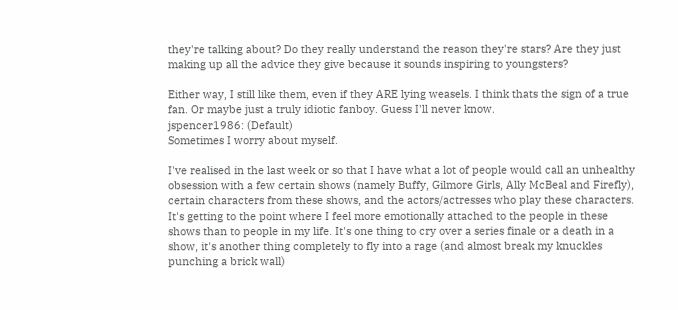they're talking about? Do they really understand the reason they're stars? Are they just making up all the advice they give because it sounds inspiring to youngsters?

Either way, I still like them, even if they ARE lying weasels. I think thats the sign of a true fan. Or maybe just a truly idiotic fanboy. Guess I'll never know.
jspencer1986: (Default)
Sometimes I worry about myself.

I've realised in the last week or so that I have what a lot of people would call an unhealthy obsession with a few certain shows (namely Buffy, Gilmore Girls, Ally McBeal and Firefly), certain characters from these shows, and the actors/actresses who play these characters. It's getting to the point where I feel more emotionally attached to the people in these shows than to people in my life. It's one thing to cry over a series finale or a death in a show, it's another thing completely to fly into a rage (and almost break my knuckles punching a brick wall)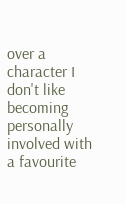over a character I don't like becoming personally involved with a favourite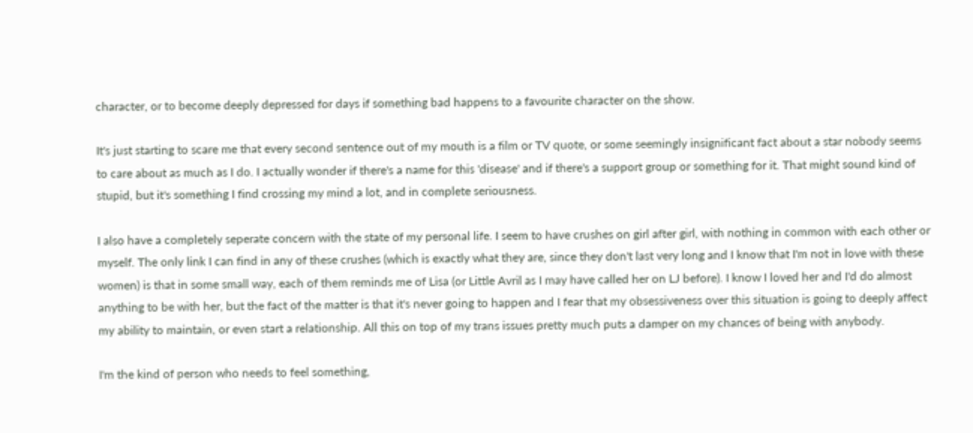character, or to become deeply depressed for days if something bad happens to a favourite character on the show.

It's just starting to scare me that every second sentence out of my mouth is a film or TV quote, or some seemingly insignificant fact about a star nobody seems to care about as much as I do. I actually wonder if there's a name for this 'disease' and if there's a support group or something for it. That might sound kind of stupid, but it's something I find crossing my mind a lot, and in complete seriousness.

I also have a completely seperate concern with the state of my personal life. I seem to have crushes on girl after girl, with nothing in common with each other or myself. The only link I can find in any of these crushes (which is exactly what they are, since they don't last very long and I know that I'm not in love with these women) is that in some small way, each of them reminds me of Lisa (or Little Avril as I may have called her on LJ before). I know I loved her and I'd do almost anything to be with her, but the fact of the matter is that it's never going to happen and I fear that my obsessiveness over this situation is going to deeply affect my ability to maintain, or even start a relationship. All this on top of my trans issues pretty much puts a damper on my chances of being with anybody.

I'm the kind of person who needs to feel something,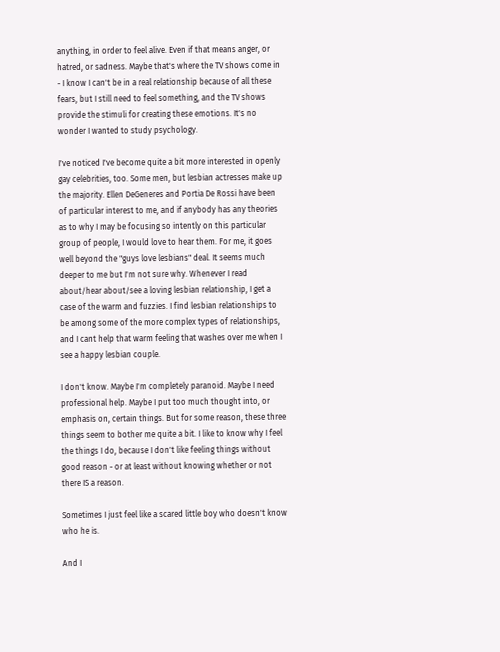anything, in order to feel alive. Even if that means anger, or hatred, or sadness. Maybe that's where the TV shows come in - I know I can't be in a real relationship because of all these fears, but I still need to feel something, and the TV shows provide the stimuli for creating these emotions. It's no wonder I wanted to study psychology.

I've noticed I've become quite a bit more interested in openly gay celebrities, too. Some men, but lesbian actresses make up the majority. Ellen DeGeneres and Portia De Rossi have been of particular interest to me, and if anybody has any theories as to why I may be focusing so intently on this particular group of people, I would love to hear them. For me, it goes well beyond the "guys love lesbians" deal. It seems much deeper to me but I'm not sure why. Whenever I read about/hear about/see a loving lesbian relationship, I get a case of the warm and fuzzies. I find lesbian relationships to be among some of the more complex types of relationships, and I cant help that warm feeling that washes over me when I see a happy lesbian couple.

I don't know. Maybe I'm completely paranoid. Maybe I need professional help. Maybe I put too much thought into, or emphasis on, certain things. But for some reason, these three things seem to bother me quite a bit. I like to know why I feel the things I do, because I don't like feeling things without good reason - or at least without knowing whether or not there IS a reason.

Sometimes I just feel like a scared little boy who doesn't know who he is.

And I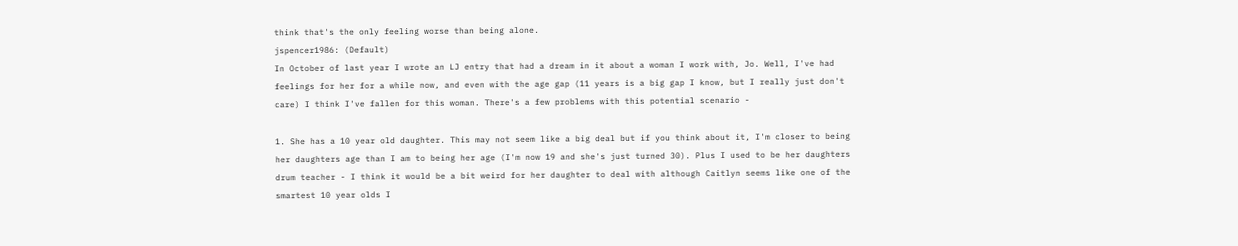think that's the only feeling worse than being alone.
jspencer1986: (Default)
In October of last year I wrote an LJ entry that had a dream in it about a woman I work with, Jo. Well, I've had feelings for her for a while now, and even with the age gap (11 years is a big gap I know, but I really just don't care) I think I've fallen for this woman. There's a few problems with this potential scenario -

1. She has a 10 year old daughter. This may not seem like a big deal but if you think about it, I'm closer to being her daughters age than I am to being her age (I'm now 19 and she's just turned 30). Plus I used to be her daughters drum teacher - I think it would be a bit weird for her daughter to deal with although Caitlyn seems like one of the smartest 10 year olds I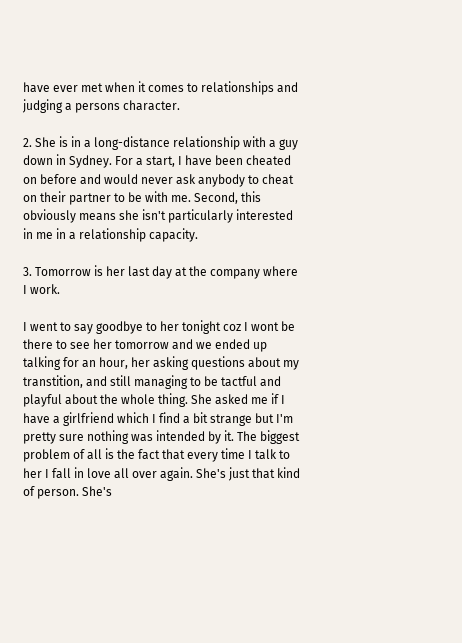have ever met when it comes to relationships and judging a persons character.

2. She is in a long-distance relationship with a guy down in Sydney. For a start, I have been cheated on before and would never ask anybody to cheat on their partner to be with me. Second, this obviously means she isn't particularly interested in me in a relationship capacity.

3. Tomorrow is her last day at the company where I work.

I went to say goodbye to her tonight coz I wont be there to see her tomorrow and we ended up talking for an hour, her asking questions about my transtition, and still managing to be tactful and playful about the whole thing. She asked me if I have a girlfriend which I find a bit strange but I'm pretty sure nothing was intended by it. The biggest problem of all is the fact that every time I talk to her I fall in love all over again. She's just that kind of person. She's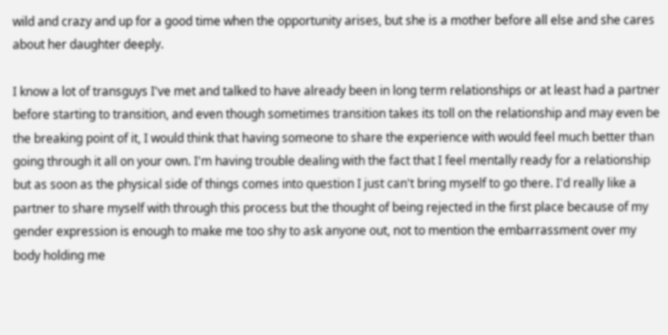wild and crazy and up for a good time when the opportunity arises, but she is a mother before all else and she cares about her daughter deeply.

I know a lot of transguys I've met and talked to have already been in long term relationships or at least had a partner before starting to transition, and even though sometimes transition takes its toll on the relationship and may even be the breaking point of it, I would think that having someone to share the experience with would feel much better than going through it all on your own. I'm having trouble dealing with the fact that I feel mentally ready for a relationship but as soon as the physical side of things comes into question I just can't bring myself to go there. I'd really like a partner to share myself with through this process but the thought of being rejected in the first place because of my gender expression is enough to make me too shy to ask anyone out, not to mention the embarrassment over my body holding me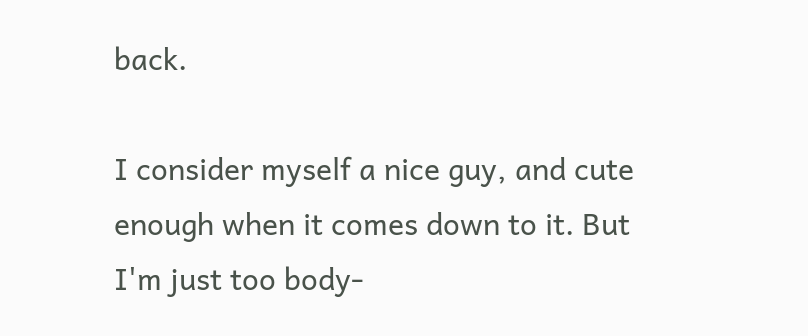back.

I consider myself a nice guy, and cute enough when it comes down to it. But I'm just too body-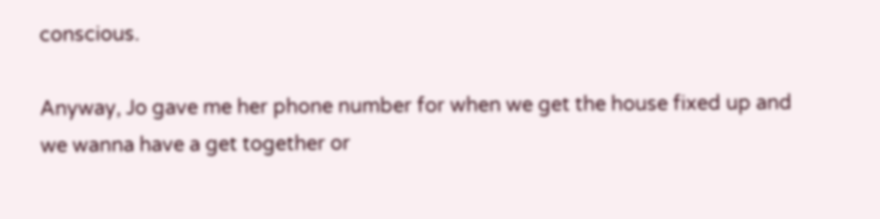conscious.

Anyway, Jo gave me her phone number for when we get the house fixed up and we wanna have a get together or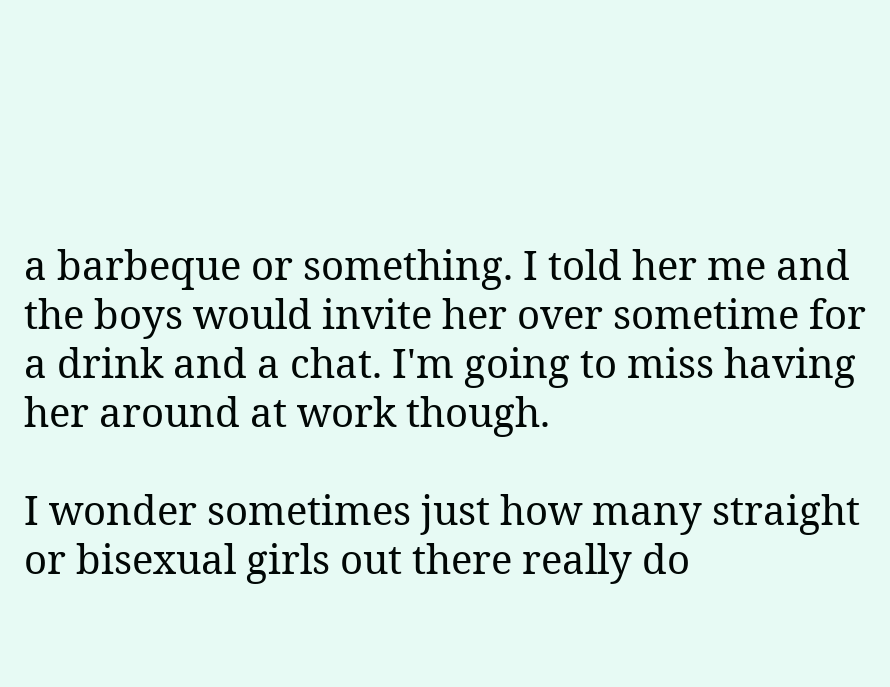a barbeque or something. I told her me and the boys would invite her over sometime for a drink and a chat. I'm going to miss having her around at work though.

I wonder sometimes just how many straight or bisexual girls out there really do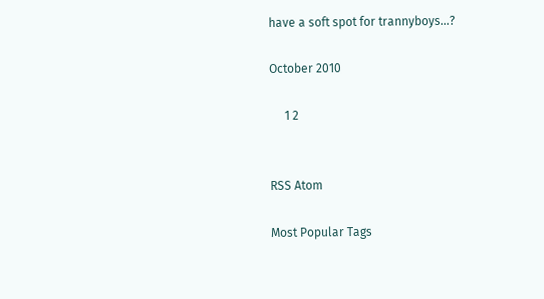have a soft spot for trannyboys...?

October 2010

     1 2


RSS Atom

Most Popular Tags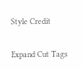Style Credit

Expand Cut Tags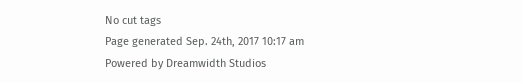No cut tags
Page generated Sep. 24th, 2017 10:17 am
Powered by Dreamwidth Studios